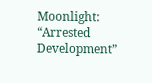Moonlight: “Arrested Development”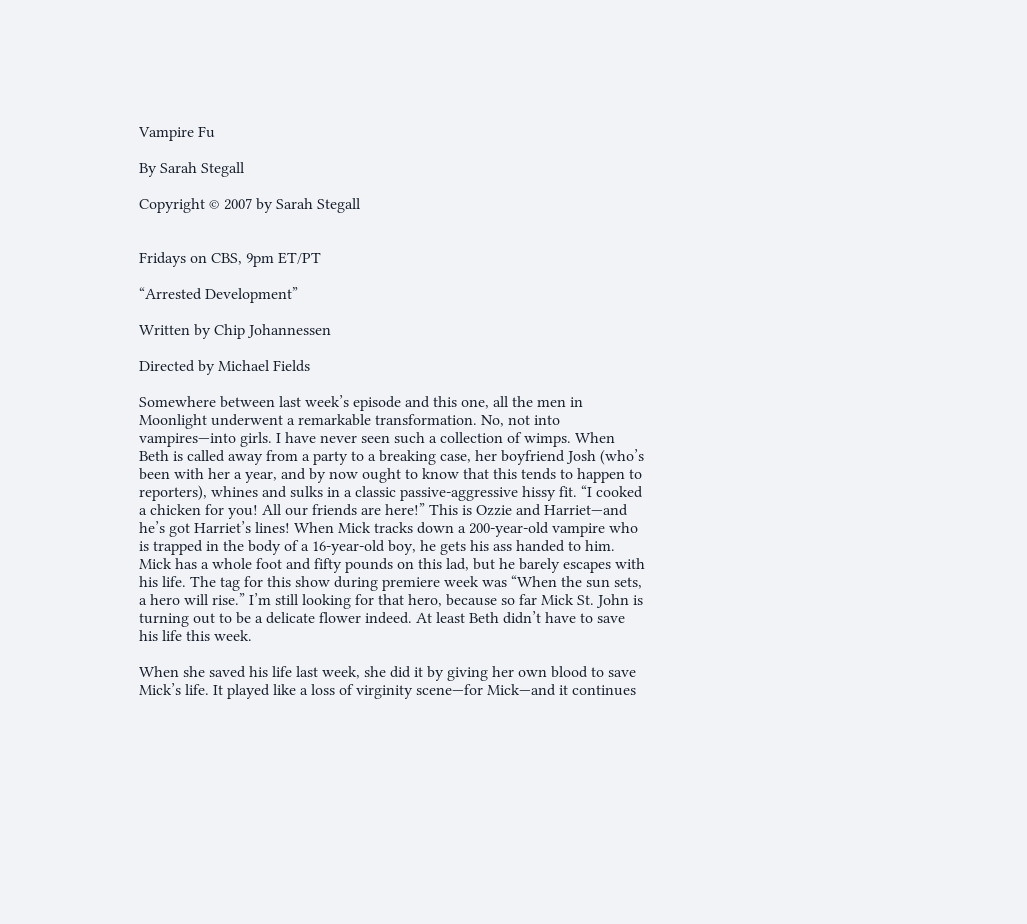Vampire Fu

By Sarah Stegall

Copyright © 2007 by Sarah Stegall


Fridays on CBS, 9pm ET/PT

“Arrested Development”

Written by Chip Johannessen

Directed by Michael Fields

Somewhere between last week’s episode and this one, all the men in Moonlight underwent a remarkable transformation. No, not into vampires—into girls. I have never seen such a collection of wimps. When Beth is called away from a party to a breaking case, her boyfriend Josh (who’s been with her a year, and by now ought to know that this tends to happen to reporters), whines and sulks in a classic passive-aggressive hissy fit. “I cooked a chicken for you! All our friends are here!” This is Ozzie and Harriet—and he’s got Harriet’s lines! When Mick tracks down a 200-year-old vampire who is trapped in the body of a 16-year-old boy, he gets his ass handed to him. Mick has a whole foot and fifty pounds on this lad, but he barely escapes with his life. The tag for this show during premiere week was “When the sun sets, a hero will rise.” I’m still looking for that hero, because so far Mick St. John is turning out to be a delicate flower indeed. At least Beth didn’t have to save his life this week.

When she saved his life last week, she did it by giving her own blood to save Mick’s life. It played like a loss of virginity scene—for Mick—and it continues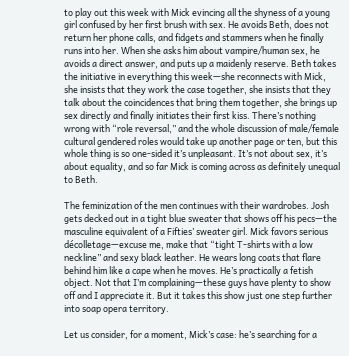to play out this week with Mick evincing all the shyness of a young girl confused by her first brush with sex. He avoids Beth, does not return her phone calls, and fidgets and stammers when he finally runs into her. When she asks him about vampire/human sex, he avoids a direct answer, and puts up a maidenly reserve. Beth takes the initiative in everything this week—she reconnects with Mick, she insists that they work the case together, she insists that they talk about the coincidences that bring them together, she brings up sex directly and finally initiates their first kiss. There’s nothing wrong with “role reversal,” and the whole discussion of male/female cultural gendered roles would take up another page or ten, but this whole thing is so one-sided it’s unpleasant. It’s not about sex, it’s about equality, and so far Mick is coming across as definitely unequal to Beth.

The feminization of the men continues with their wardrobes. Josh gets decked out in a tight blue sweater that shows off his pecs—the masculine equivalent of a Fifties’ sweater girl. Mick favors serious décolletage—excuse me, make that “tight T-shirts with a low neckline” and sexy black leather. He wears long coats that flare behind him like a cape when he moves. He’s practically a fetish object. Not that I’m complaining—these guys have plenty to show off and I appreciate it. But it takes this show just one step further into soap opera territory.

Let us consider, for a moment, Mick’s case: he’s searching for a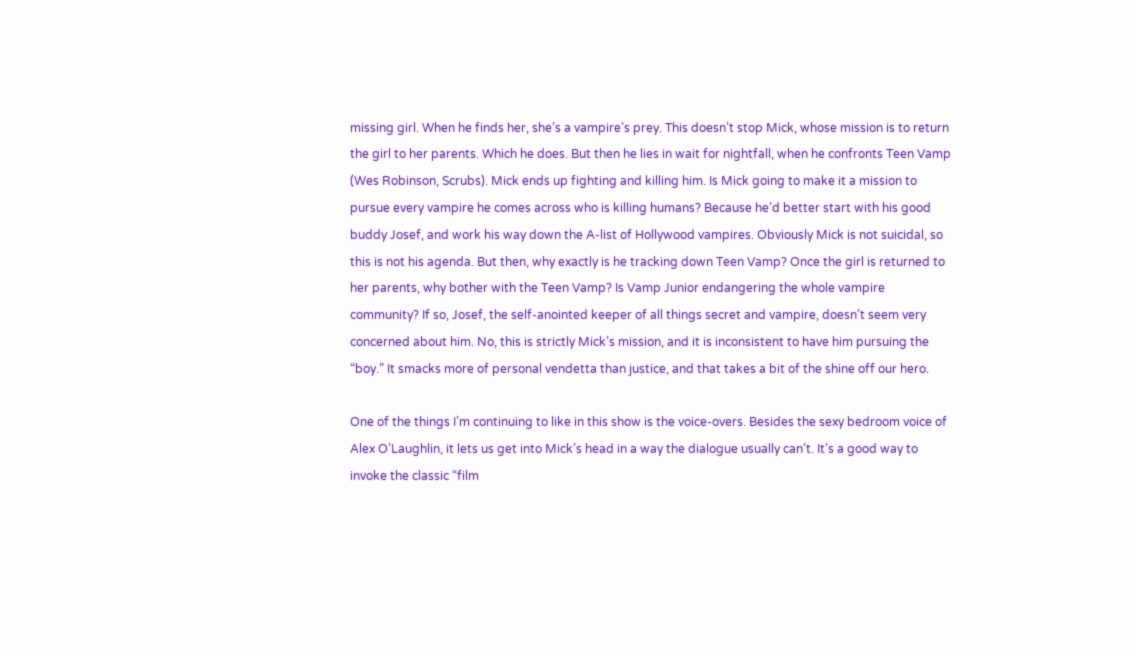missing girl. When he finds her, she’s a vampire’s prey. This doesn’t stop Mick, whose mission is to return the girl to her parents. Which he does. But then he lies in wait for nightfall, when he confronts Teen Vamp (Wes Robinson, Scrubs). Mick ends up fighting and killing him. Is Mick going to make it a mission to pursue every vampire he comes across who is killing humans? Because he’d better start with his good buddy Josef, and work his way down the A-list of Hollywood vampires. Obviously Mick is not suicidal, so this is not his agenda. But then, why exactly is he tracking down Teen Vamp? Once the girl is returned to her parents, why bother with the Teen Vamp? Is Vamp Junior endangering the whole vampire community? If so, Josef, the self-anointed keeper of all things secret and vampire, doesn’t seem very concerned about him. No, this is strictly Mick’s mission, and it is inconsistent to have him pursuing the “boy.” It smacks more of personal vendetta than justice, and that takes a bit of the shine off our hero.

One of the things I’m continuing to like in this show is the voice-overs. Besides the sexy bedroom voice of Alex O’Laughlin, it lets us get into Mick’s head in a way the dialogue usually can’t. It’s a good way to invoke the classic “film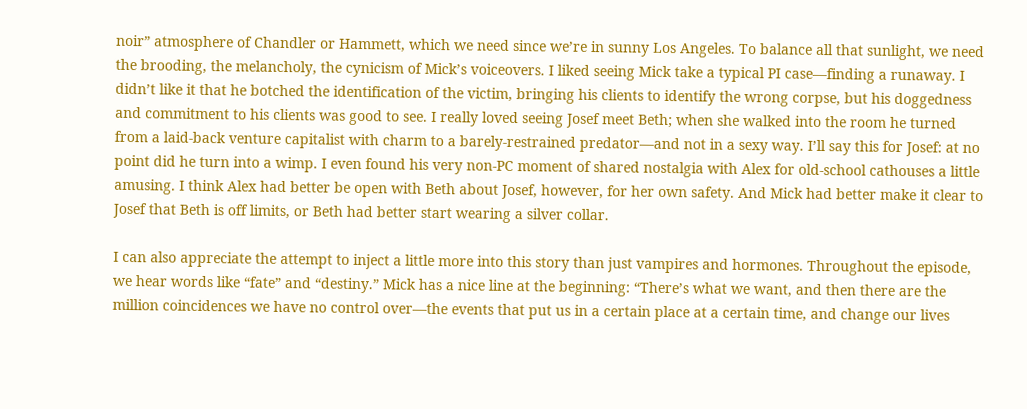noir” atmosphere of Chandler or Hammett, which we need since we’re in sunny Los Angeles. To balance all that sunlight, we need the brooding, the melancholy, the cynicism of Mick’s voiceovers. I liked seeing Mick take a typical PI case—finding a runaway. I didn’t like it that he botched the identification of the victim, bringing his clients to identify the wrong corpse, but his doggedness and commitment to his clients was good to see. I really loved seeing Josef meet Beth; when she walked into the room he turned from a laid-back venture capitalist with charm to a barely-restrained predator—and not in a sexy way. I’ll say this for Josef: at no point did he turn into a wimp. I even found his very non-PC moment of shared nostalgia with Alex for old-school cathouses a little amusing. I think Alex had better be open with Beth about Josef, however, for her own safety. And Mick had better make it clear to Josef that Beth is off limits, or Beth had better start wearing a silver collar.

I can also appreciate the attempt to inject a little more into this story than just vampires and hormones. Throughout the episode, we hear words like “fate” and “destiny.” Mick has a nice line at the beginning: “There’s what we want, and then there are the million coincidences we have no control over—the events that put us in a certain place at a certain time, and change our lives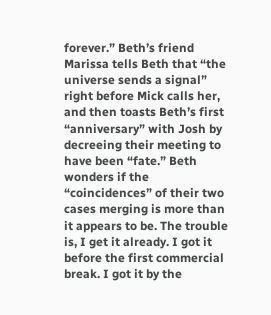forever.” Beth’s friend Marissa tells Beth that “the universe sends a signal” right before Mick calls her, and then toasts Beth’s first “anniversary” with Josh by decreeing their meeting to have been “fate.” Beth wonders if the “coincidences” of their two cases merging is more than it appears to be. The trouble is, I get it already. I got it before the first commercial break. I got it by the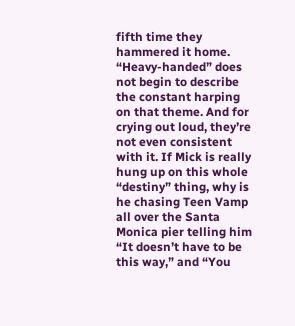fifth time they hammered it home. “Heavy-handed” does not begin to describe the constant harping on that theme. And for crying out loud, they’re not even consistent with it. If Mick is really hung up on this whole “destiny” thing, why is he chasing Teen Vamp all over the Santa Monica pier telling him “It doesn’t have to be this way,” and “You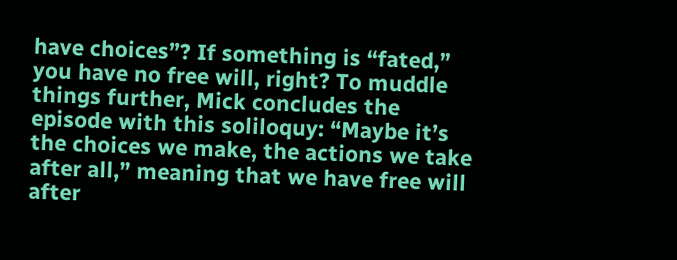have choices”? If something is “fated,” you have no free will, right? To muddle things further, Mick concludes the episode with this soliloquy: “Maybe it’s the choices we make, the actions we take after all,” meaning that we have free will after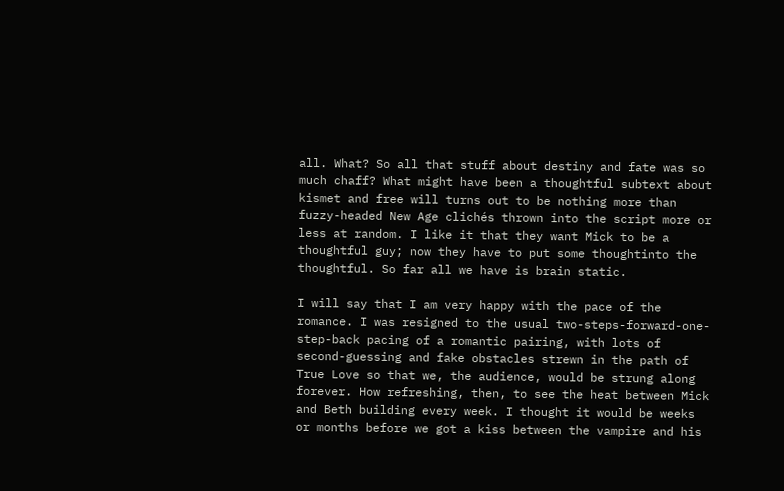all. What? So all that stuff about destiny and fate was so much chaff? What might have been a thoughtful subtext about kismet and free will turns out to be nothing more than fuzzy-headed New Age clichés thrown into the script more or less at random. I like it that they want Mick to be a thoughtful guy; now they have to put some thoughtinto the thoughtful. So far all we have is brain static.

I will say that I am very happy with the pace of the romance. I was resigned to the usual two-steps-forward-one-step-back pacing of a romantic pairing, with lots of second-guessing and fake obstacles strewn in the path of True Love so that we, the audience, would be strung along forever. How refreshing, then, to see the heat between Mick and Beth building every week. I thought it would be weeks or months before we got a kiss between the vampire and his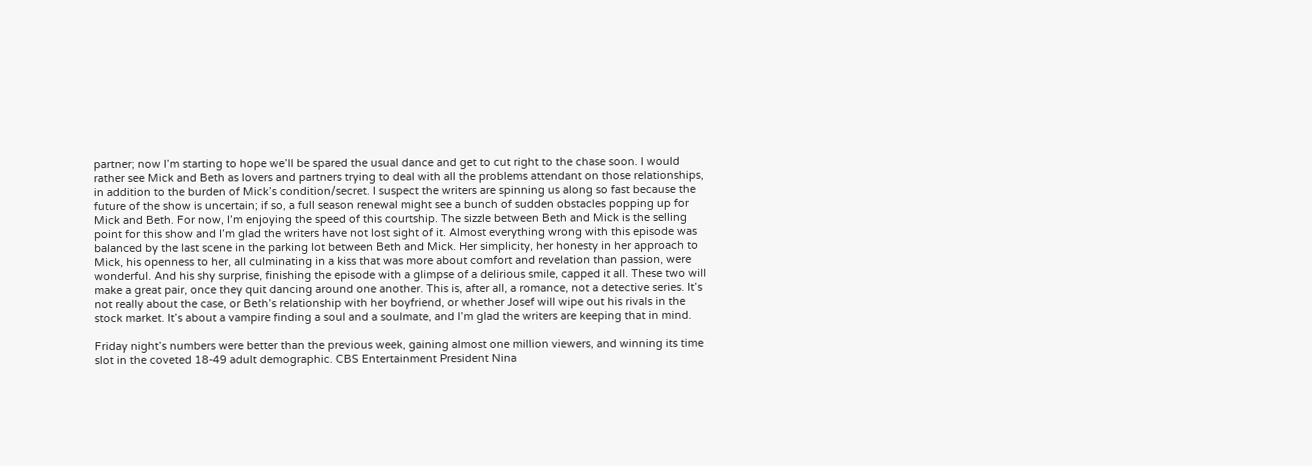partner; now I’m starting to hope we’ll be spared the usual dance and get to cut right to the chase soon. I would rather see Mick and Beth as lovers and partners trying to deal with all the problems attendant on those relationships, in addition to the burden of Mick’s condition/secret. I suspect the writers are spinning us along so fast because the future of the show is uncertain; if so, a full season renewal might see a bunch of sudden obstacles popping up for Mick and Beth. For now, I’m enjoying the speed of this courtship. The sizzle between Beth and Mick is the selling point for this show and I’m glad the writers have not lost sight of it. Almost everything wrong with this episode was balanced by the last scene in the parking lot between Beth and Mick. Her simplicity, her honesty in her approach to Mick, his openness to her, all culminating in a kiss that was more about comfort and revelation than passion, were wonderful. And his shy surprise, finishing the episode with a glimpse of a delirious smile, capped it all. These two will make a great pair, once they quit dancing around one another. This is, after all, a romance, not a detective series. It’s not really about the case, or Beth’s relationship with her boyfriend, or whether Josef will wipe out his rivals in the stock market. It’s about a vampire finding a soul and a soulmate, and I’m glad the writers are keeping that in mind.

Friday night’s numbers were better than the previous week, gaining almost one million viewers, and winning its time slot in the coveted 18-49 adult demographic. CBS Entertainment President Nina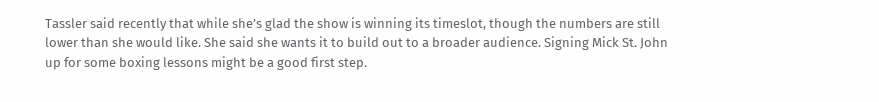Tassler said recently that while she’s glad the show is winning its timeslot, though the numbers are still lower than she would like. She said she wants it to build out to a broader audience. Signing Mick St. John up for some boxing lessons might be a good first step.